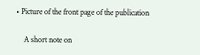• Picture of the front page of the publication

    A short note on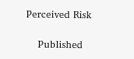Perceived Risk

    Published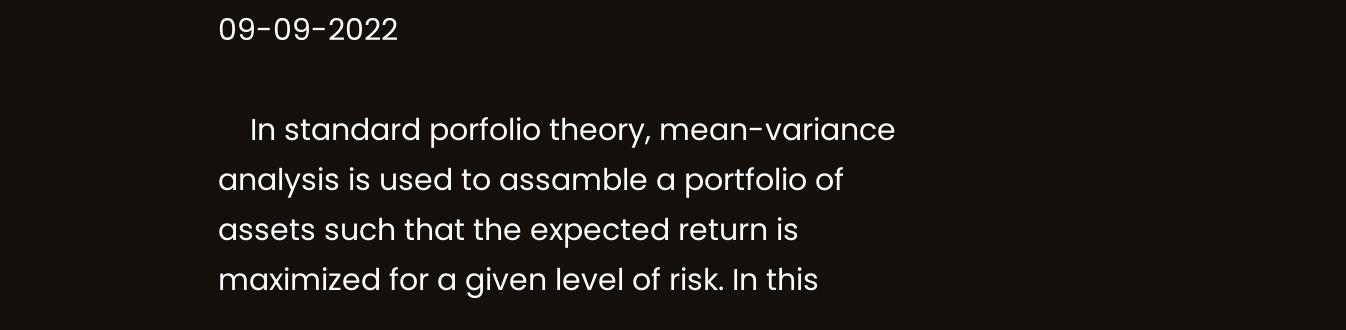09-09-2022

    In standard porfolio theory, mean-variance analysis is used to assamble a portfolio of assets such that the expected return is maximized for a given level of risk. In this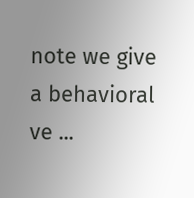note we give a behavioral ve ...